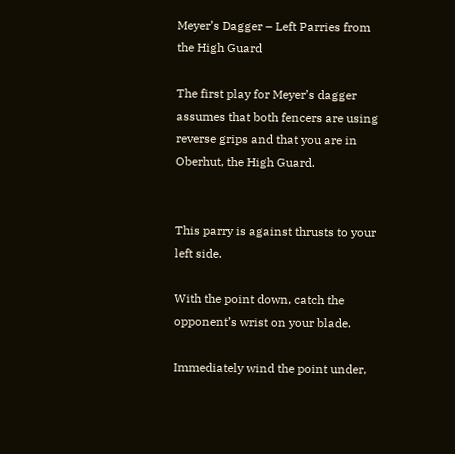Meyer’s Dagger – Left Parries from the High Guard

The first play for Meyer’s dagger assumes that both fencers are using reverse grips and that you are in Oberhut, the High Guard.


This parry is against thrusts to your left side.

With the point down, catch the opponent’s wrist on your blade.

Immediately wind the point under,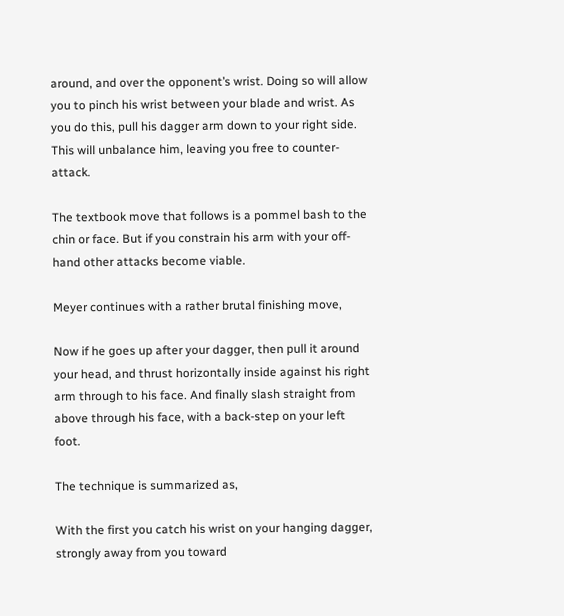around, and over the opponent’s wrist. Doing so will allow you to pinch his wrist between your blade and wrist. As you do this, pull his dagger arm down to your right side. This will unbalance him, leaving you free to counter-attack.

The textbook move that follows is a pommel bash to the chin or face. But if you constrain his arm with your off-hand other attacks become viable.

Meyer continues with a rather brutal finishing move,

Now if he goes up after your dagger, then pull it around your head, and thrust horizontally inside against his right arm through to his face. And finally slash straight from above through his face, with a back-step on your left foot.

The technique is summarized as,

With the first you catch his wrist on your hanging dagger, strongly away from you toward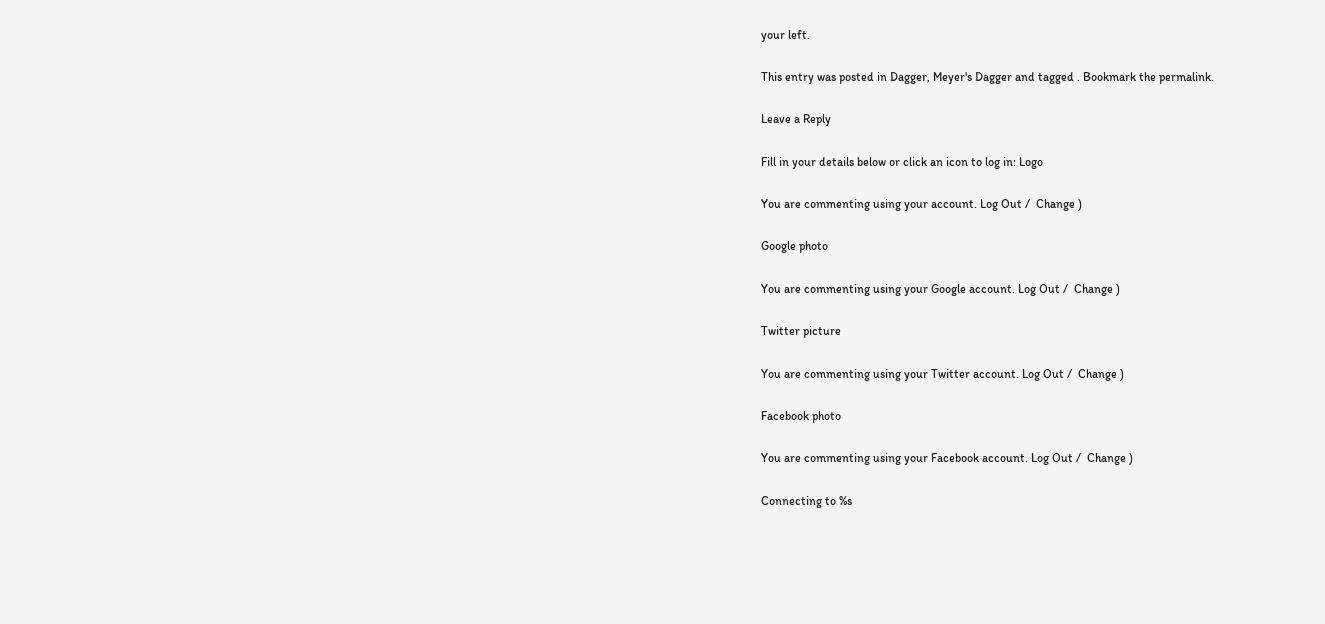your left.

This entry was posted in Dagger, Meyer's Dagger and tagged . Bookmark the permalink.

Leave a Reply

Fill in your details below or click an icon to log in: Logo

You are commenting using your account. Log Out /  Change )

Google photo

You are commenting using your Google account. Log Out /  Change )

Twitter picture

You are commenting using your Twitter account. Log Out /  Change )

Facebook photo

You are commenting using your Facebook account. Log Out /  Change )

Connecting to %s